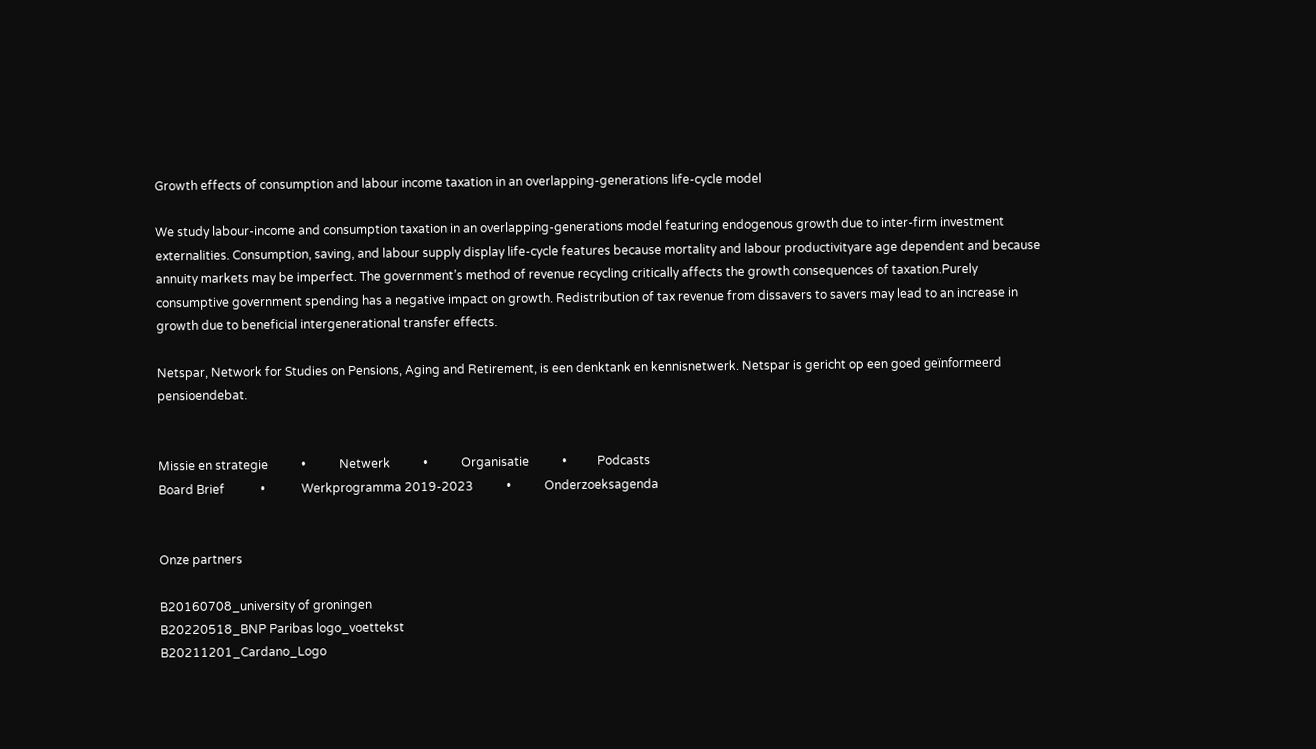Growth effects of consumption and labour income taxation in an overlapping-generations life-cycle model

We study labour-income and consumption taxation in an overlapping-generations model featuring endogenous growth due to inter-firm investment externalities. Consumption, saving, and labour supply display life-cycle features because mortality and labour productivityare age dependent and because annuity markets may be imperfect. The government’s method of revenue recycling critically affects the growth consequences of taxation.Purely consumptive government spending has a negative impact on growth. Redistribution of tax revenue from dissavers to savers may lead to an increase in growth due to beneficial intergenerational transfer effects.

Netspar, Network for Studies on Pensions, Aging and Retirement, is een denktank en kennisnetwerk. Netspar is gericht op een goed geïnformeerd pensioendebat.


Missie en strategie           •           Netwerk           •           Organisatie           •          Podcasts
Board Brief            •            Werkprogramma 2019-2023           •           Onderzoeksagenda


Onze partners

B20160708_university of groningen
B20220518_BNP Paribas logo_voettekst
B20211201_Cardano_Logo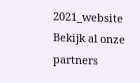2021_website
Bekijk al onze partners